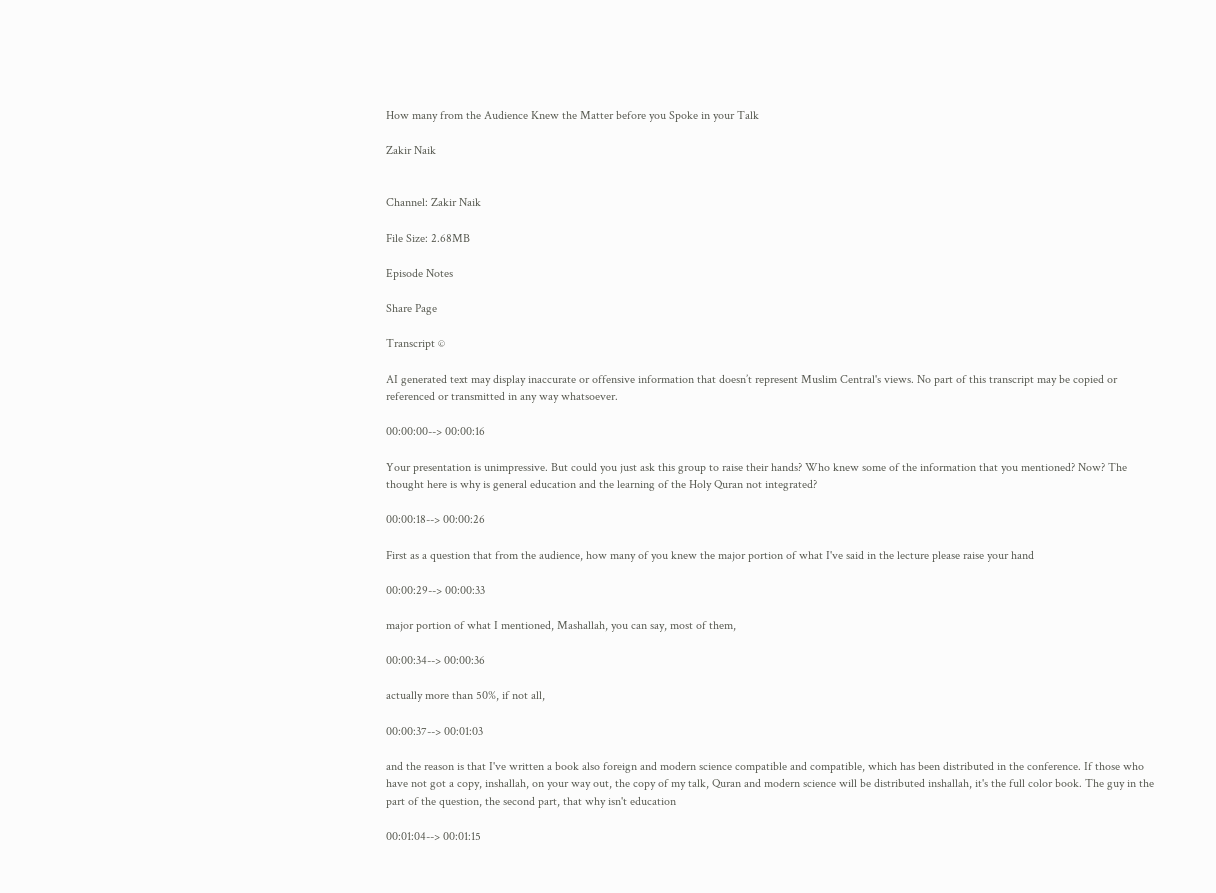How many from the Audience Knew the Matter before you Spoke in your Talk

Zakir Naik


Channel: Zakir Naik

File Size: 2.68MB

Episode Notes

Share Page

Transcript ©

AI generated text may display inaccurate or offensive information that doesn’t represent Muslim Central's views. No part of this transcript may be copied or referenced or transmitted in any way whatsoever.

00:00:00--> 00:00:16

Your presentation is unimpressive. But could you just ask this group to raise their hands? Who knew some of the information that you mentioned? Now? The thought here is why is general education and the learning of the Holy Quran not integrated?

00:00:18--> 00:00:26

First as a question that from the audience, how many of you knew the major portion of what I've said in the lecture please raise your hand

00:00:29--> 00:00:33

major portion of what I mentioned, Mashallah, you can say, most of them,

00:00:34--> 00:00:36

actually more than 50%, if not all,

00:00:37--> 00:01:03

and the reason is that I've written a book also foreign and modern science compatible and compatible, which has been distributed in the conference. If those who have not got a copy, inshallah, on your way out, the copy of my talk, Quran and modern science will be distributed inshallah, it's the full color book. The guy in the part of the question, the second part, that why isn't education

00:01:04--> 00:01:15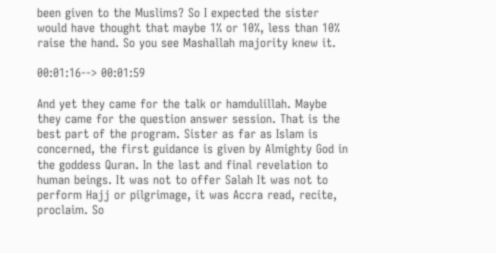been given to the Muslims? So I expected the sister would have thought that maybe 1% or 10%, less than 10% raise the hand. So you see Mashallah majority knew it.

00:01:16--> 00:01:59

And yet they came for the talk or hamdulillah. Maybe they came for the question answer session. That is the best part of the program. Sister as far as Islam is concerned, the first guidance is given by Almighty God in the goddess Quran. In the last and final revelation to human beings. It was not to offer Salah It was not to perform Hajj or pilgrimage, it was Accra read, recite, proclaim. So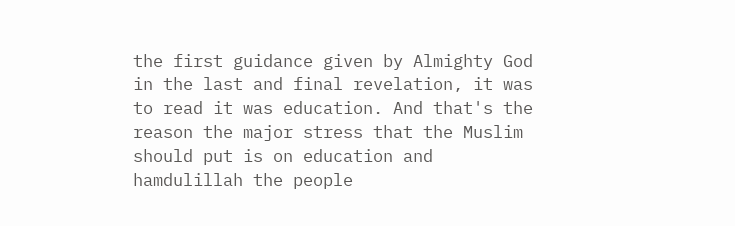the first guidance given by Almighty God in the last and final revelation, it was to read it was education. And that's the reason the major stress that the Muslim should put is on education and hamdulillah the people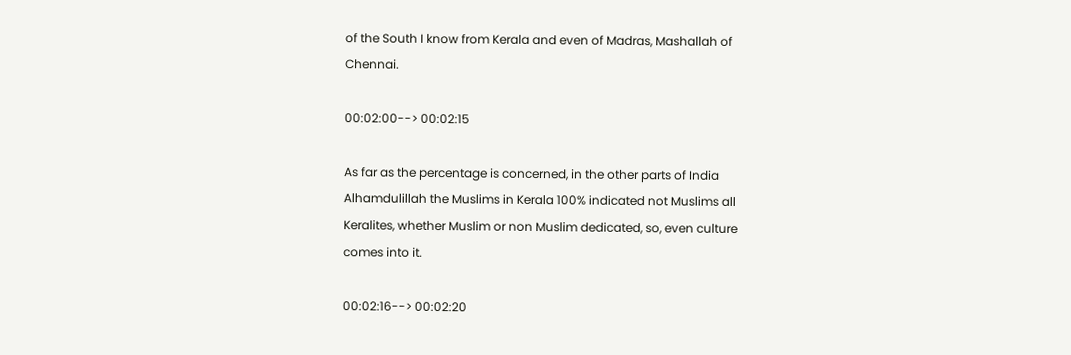of the South I know from Kerala and even of Madras, Mashallah of Chennai.

00:02:00--> 00:02:15

As far as the percentage is concerned, in the other parts of India Alhamdulillah the Muslims in Kerala 100% indicated not Muslims all Keralites, whether Muslim or non Muslim dedicated, so, even culture comes into it.

00:02:16--> 00:02:20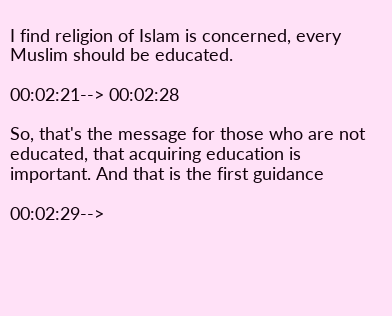I find religion of Islam is concerned, every Muslim should be educated.

00:02:21--> 00:02:28

So, that's the message for those who are not educated, that acquiring education is important. And that is the first guidance

00:02:29-->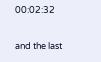00:02:32

and the last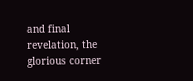and final revelation, the glorious corner